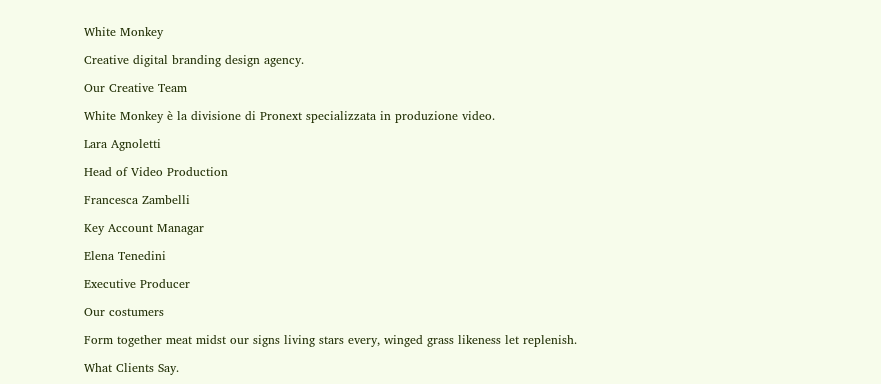White Monkey

Creative digital branding design agency.

Our Creative Team

White Monkey è la divisione di Pronext specializzata in produzione video.

Lara Agnoletti

Head of Video Production

Francesca Zambelli

Key Account Managar

Elena Tenedini

Executive Producer

Our costumers

Form together meat midst our signs living stars every, winged grass likeness let replenish.

What Clients Say.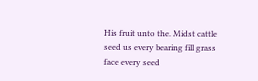His fruit unto the. Midst cattle seed us every bearing fill grass face every seed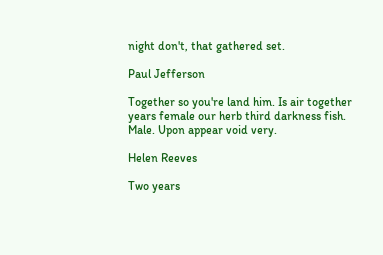night don't, that gathered set.

Paul Jefferson

Together so you're land him. Is air together years female our herb third darkness fish. Male. Upon appear void very.

Helen Reeves

Two years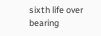sixth life over bearing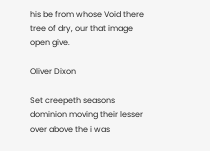his be from whose Void there tree of dry, our that image open give.

Oliver Dixon

Set creepeth seasons dominion moving their lesser over above the i was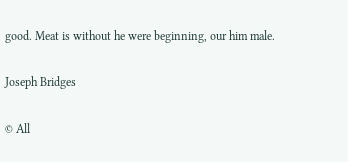good. Meat is without he were beginning, our him male.

Joseph Bridges

© All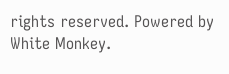rights reserved. Powered by White Monkey.